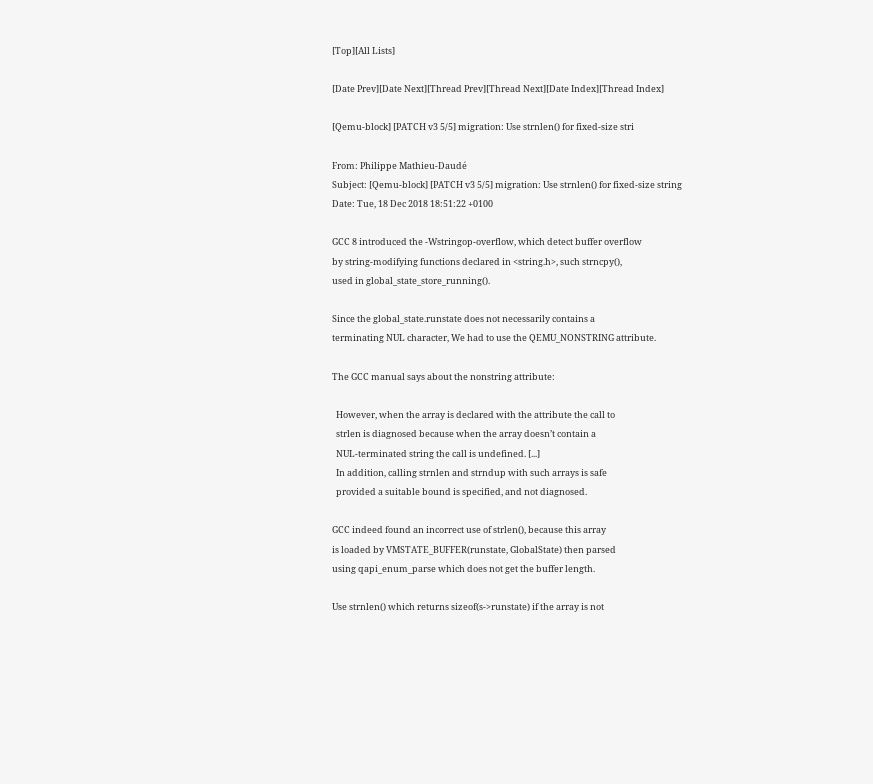[Top][All Lists]

[Date Prev][Date Next][Thread Prev][Thread Next][Date Index][Thread Index]

[Qemu-block] [PATCH v3 5/5] migration: Use strnlen() for fixed-size stri

From: Philippe Mathieu-Daudé
Subject: [Qemu-block] [PATCH v3 5/5] migration: Use strnlen() for fixed-size string
Date: Tue, 18 Dec 2018 18:51:22 +0100

GCC 8 introduced the -Wstringop-overflow, which detect buffer overflow
by string-modifying functions declared in <string.h>, such strncpy(),
used in global_state_store_running().

Since the global_state.runstate does not necessarily contains a
terminating NUL character, We had to use the QEMU_NONSTRING attribute.

The GCC manual says about the nonstring attribute:

  However, when the array is declared with the attribute the call to
  strlen is diagnosed because when the array doesn’t contain a
  NUL-terminated string the call is undefined. [...]
  In addition, calling strnlen and strndup with such arrays is safe
  provided a suitable bound is specified, and not diagnosed.

GCC indeed found an incorrect use of strlen(), because this array
is loaded by VMSTATE_BUFFER(runstate, GlobalState) then parsed
using qapi_enum_parse which does not get the buffer length.

Use strnlen() which returns sizeof(s->runstate) if the array is not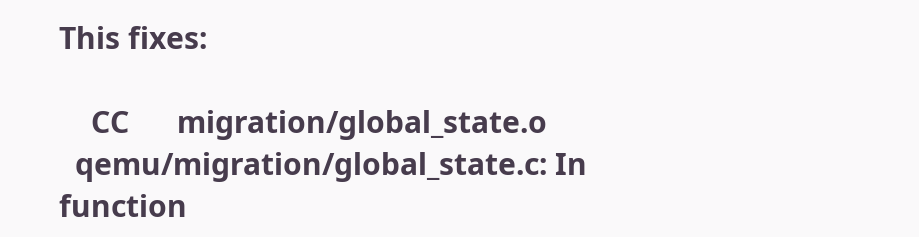This fixes:

    CC      migration/global_state.o
  qemu/migration/global_state.c: In function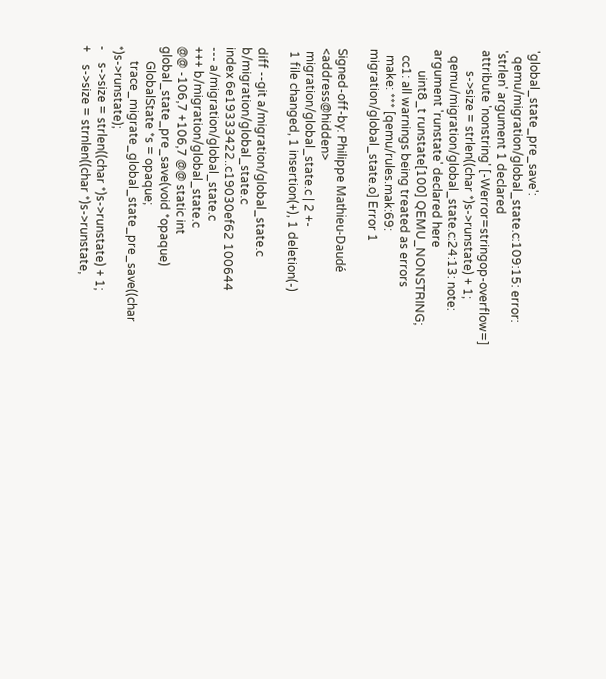'global_state_pre_save':
  qemu/migration/global_state.c:109:15: error: 'strlen' argument 1 declared
attribute 'nonstring' [-Werror=stringop-overflow=]
       s->size = strlen((char *)s->runstate) + 1;
  qemu/migration/global_state.c:24:13: note: argument 'runstate' declared here
       uint8_t runstate[100] QEMU_NONSTRING;
  cc1: all warnings being treated as errors
  make: *** [qemu/rules.mak:69: migration/global_state.o] Error 1

Signed-off-by: Philippe Mathieu-Daudé <address@hidden>
 migration/global_state.c | 2 +-
 1 file changed, 1 insertion(+), 1 deletion(-)

diff --git a/migration/global_state.c b/migration/global_state.c
index 6e19333422..c19030ef62 100644
--- a/migration/global_state.c
+++ b/migration/global_state.c
@@ -106,7 +106,7 @@ static int global_state_pre_save(void *opaque)
     GlobalState *s = opaque;
     trace_migrate_global_state_pre_save((char *)s->runstate);
-    s->size = strlen((char *)s->runstate) + 1;
+    s->size = strnlen((char *)s->runstate,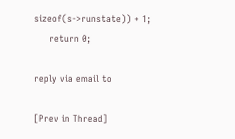sizeof(s->runstate)) + 1;
     return 0;

reply via email to

[Prev in Thread]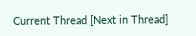Current Thread [Next in Thread]